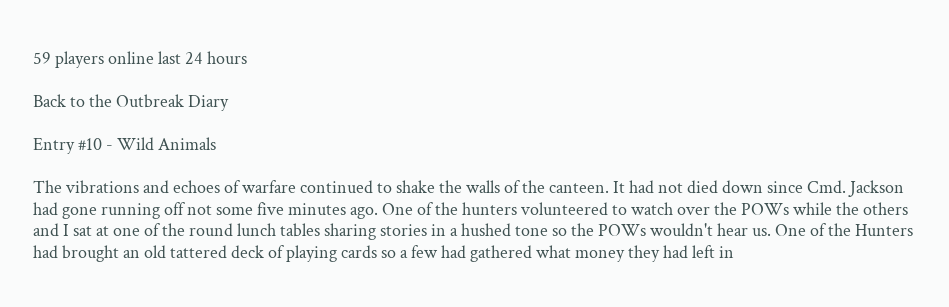59 players online last 24 hours

Back to the Outbreak Diary

Entry #10 - Wild Animals

The vibrations and echoes of warfare continued to shake the walls of the canteen. It had not died down since Cmd. Jackson had gone running off not some five minutes ago. One of the hunters volunteered to watch over the POWs while the others and I sat at one of the round lunch tables sharing stories in a hushed tone so the POWs wouldn't hear us. One of the Hunters had brought an old tattered deck of playing cards so a few had gathered what money they had left in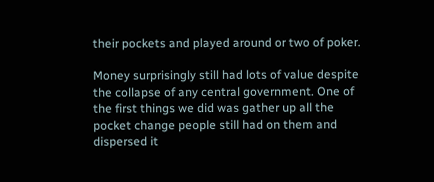their pockets and played around or two of poker.

Money surprisingly still had lots of value despite the collapse of any central government. One of the first things we did was gather up all the pocket change people still had on them and dispersed it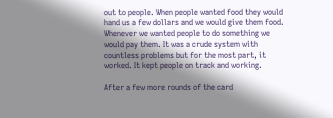out to people. When people wanted food they would hand us a few dollars and we would give them food. Whenever we wanted people to do something we would pay them. It was a crude system with countless problems but for the most part, it worked. It kept people on track and working.

After a few more rounds of the card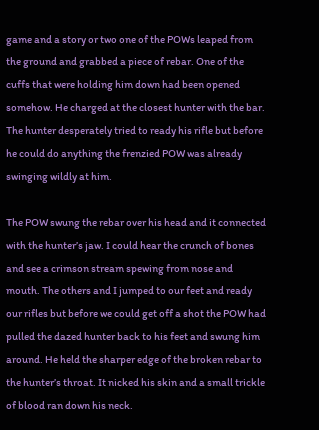game and a story or two one of the POWs leaped from the ground and grabbed a piece of rebar. One of the cuffs that were holding him down had been opened somehow. He charged at the closest hunter with the bar. The hunter desperately tried to ready his rifle but before he could do anything the frenzied POW was already swinging wildly at him.

The POW swung the rebar over his head and it connected with the hunter’s jaw. I could hear the crunch of bones and see a crimson stream spewing from nose and mouth. The others and I jumped to our feet and ready our rifles but before we could get off a shot the POW had pulled the dazed hunter back to his feet and swung him around. He held the sharper edge of the broken rebar to the hunter’s throat. It nicked his skin and a small trickle of blood ran down his neck.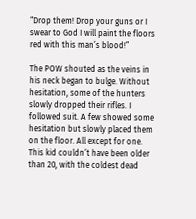“Drop them! Drop your guns or I swear to God I will paint the floors red with this man’s blood!”

The POW shouted as the veins in his neck began to bulge. Without hesitation, some of the hunters slowly dropped their rifles. I followed suit. A few showed some hesitation but slowly placed them on the floor. All except for one. This kid couldn’t have been older than 20, with the coldest dead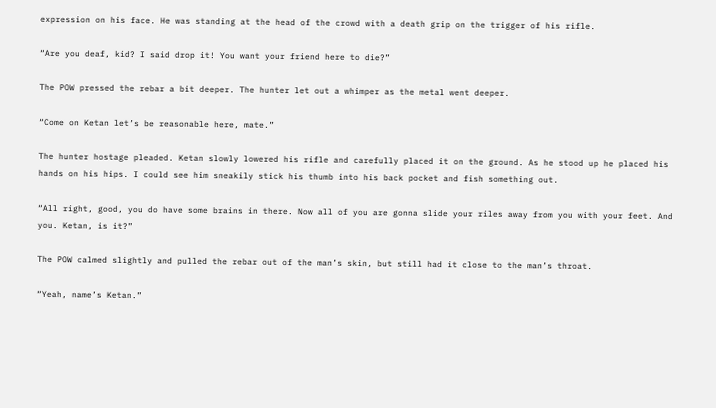expression on his face. He was standing at the head of the crowd with a death grip on the trigger of his rifle.

“Are you deaf, kid? I said drop it! You want your friend here to die?”

The POW pressed the rebar a bit deeper. The hunter let out a whimper as the metal went deeper.

“Come on Ketan let’s be reasonable here, mate.”

The hunter hostage pleaded. Ketan slowly lowered his rifle and carefully placed it on the ground. As he stood up he placed his hands on his hips. I could see him sneakily stick his thumb into his back pocket and fish something out.

“All right, good, you do have some brains in there. Now all of you are gonna slide your riles away from you with your feet. And you. Ketan, is it?”

The POW calmed slightly and pulled the rebar out of the man’s skin, but still had it close to the man’s throat.

“Yeah, name’s Ketan.”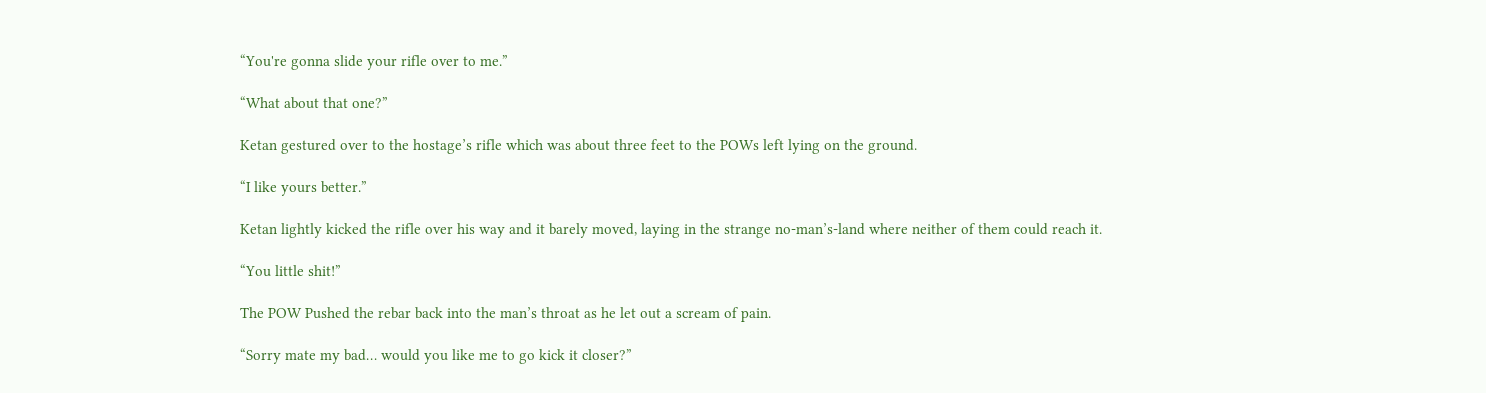“You're gonna slide your rifle over to me.”

“What about that one?”

Ketan gestured over to the hostage’s rifle which was about three feet to the POWs left lying on the ground.

“I like yours better.”

Ketan lightly kicked the rifle over his way and it barely moved, laying in the strange no-man’s-land where neither of them could reach it.

“You little shit!”

The POW Pushed the rebar back into the man’s throat as he let out a scream of pain.

“Sorry mate my bad… would you like me to go kick it closer?”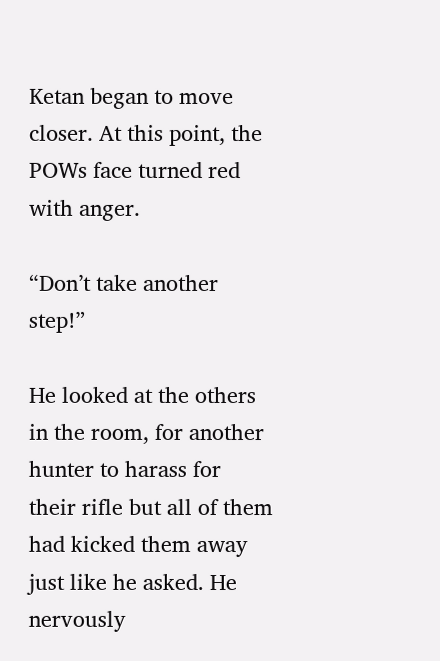Ketan began to move closer. At this point, the POWs face turned red with anger.

“Don’t take another step!”

He looked at the others in the room, for another hunter to harass for their rifle but all of them had kicked them away just like he asked. He nervously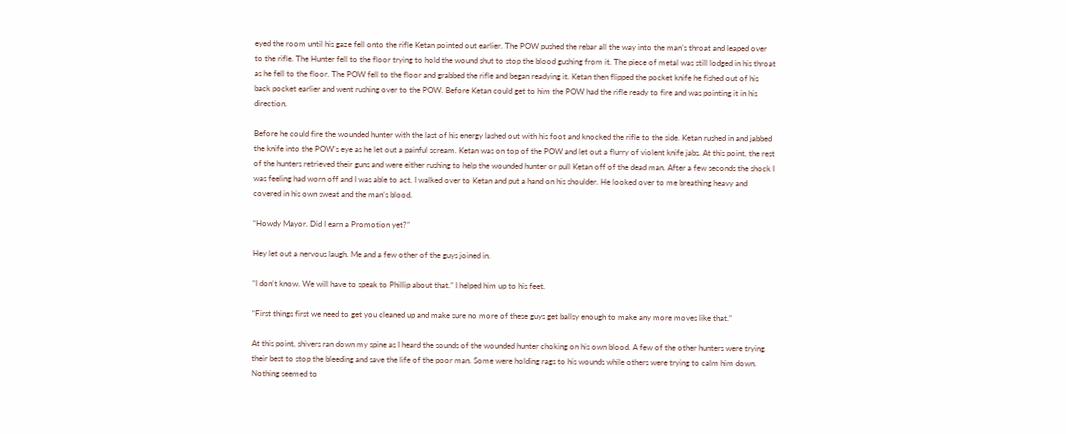eyed the room until his gaze fell onto the rifle Ketan pointed out earlier. The POW pushed the rebar all the way into the man’s throat and leaped over to the rifle. The Hunter fell to the floor trying to hold the wound shut to stop the blood gushing from it. The piece of metal was still lodged in his throat as he fell to the floor. The POW fell to the floor and grabbed the rifle and began readying it. Ketan then flipped the pocket knife he fished out of his back pocket earlier and went rushing over to the POW. Before Ketan could get to him the POW had the rifle ready to fire and was pointing it in his direction.

Before he could fire the wounded hunter with the last of his energy lashed out with his foot and knocked the rifle to the side. Ketan rushed in and jabbed the knife into the POW’s eye as he let out a painful scream. Ketan was on top of the POW and let out a flurry of violent knife jabs. At this point, the rest of the hunters retrieved their guns and were either rushing to help the wounded hunter or pull Ketan off of the dead man. After a few seconds the shock I was feeling had worn off and I was able to act. I walked over to Ketan and put a hand on his shoulder. He looked over to me breathing heavy and covered in his own sweat and the man’s blood.

“Howdy Mayor. Did I earn a Promotion yet?”

Hey let out a nervous laugh. Me and a few other of the guys joined in.

“I don’t know. We will have to speak to Phillip about that.” I helped him up to his feet.

“First things first we need to get you cleaned up and make sure no more of these guys get ballsy enough to make any more moves like that.”

At this point, shivers ran down my spine as I heard the sounds of the wounded hunter choking on his own blood. A few of the other hunters were trying their best to stop the bleeding and save the life of the poor man. Some were holding rags to his wounds while others were trying to calm him down. Nothing seemed to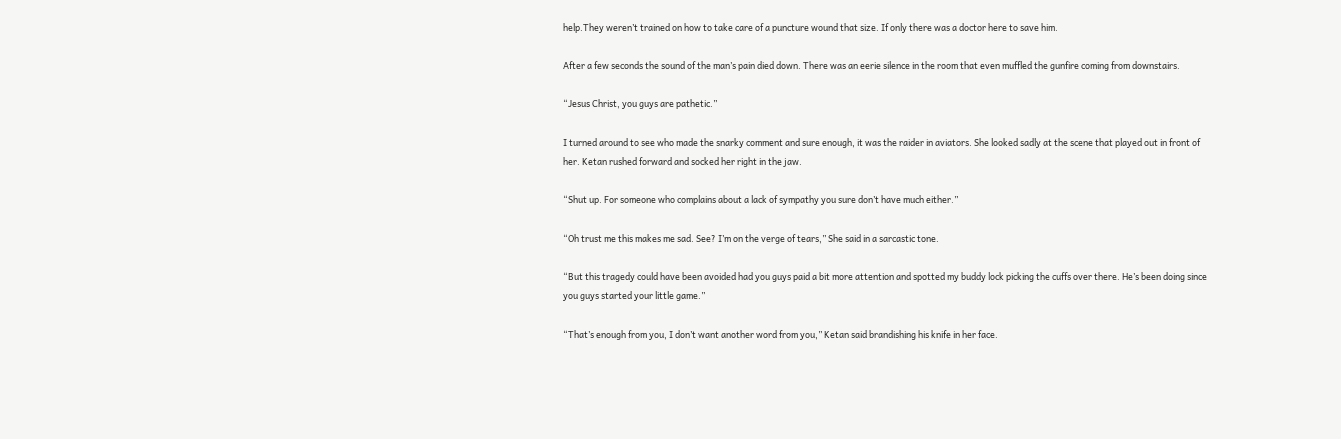help.They weren’t trained on how to take care of a puncture wound that size. If only there was a doctor here to save him.

After a few seconds the sound of the man’s pain died down. There was an eerie silence in the room that even muffled the gunfire coming from downstairs.

“Jesus Christ, you guys are pathetic.”

I turned around to see who made the snarky comment and sure enough, it was the raider in aviators. She looked sadly at the scene that played out in front of her. Ketan rushed forward and socked her right in the jaw.

“Shut up. For someone who complains about a lack of sympathy you sure don’t have much either.”

“Oh trust me this makes me sad. See? I’m on the verge of tears,” She said in a sarcastic tone.

“But this tragedy could have been avoided had you guys paid a bit more attention and spotted my buddy lock picking the cuffs over there. He’s been doing since you guys started your little game.”

“That’s enough from you, I don’t want another word from you,” Ketan said brandishing his knife in her face.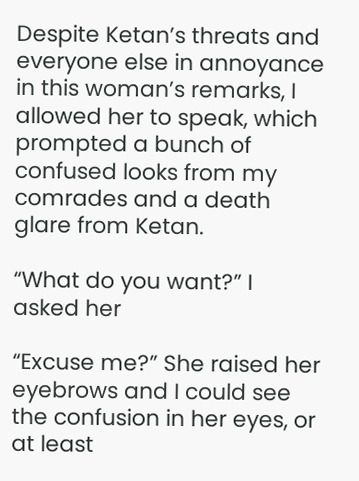Despite Ketan’s threats and everyone else in annoyance in this woman’s remarks, I allowed her to speak, which prompted a bunch of confused looks from my comrades and a death glare from Ketan.

“What do you want?” I asked her

“Excuse me?” She raised her eyebrows and I could see the confusion in her eyes, or at least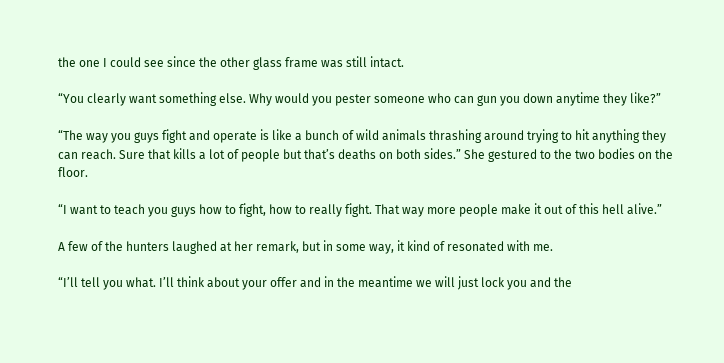the one I could see since the other glass frame was still intact.

“You clearly want something else. Why would you pester someone who can gun you down anytime they like?”

“The way you guys fight and operate is like a bunch of wild animals thrashing around trying to hit anything they can reach. Sure that kills a lot of people but that’s deaths on both sides.” She gestured to the two bodies on the floor.

“I want to teach you guys how to fight, how to really fight. That way more people make it out of this hell alive.”

A few of the hunters laughed at her remark, but in some way, it kind of resonated with me.

“I’ll tell you what. I’ll think about your offer and in the meantime we will just lock you and the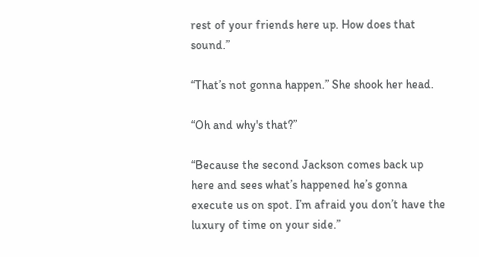rest of your friends here up. How does that sound.”

“That’s not gonna happen.” She shook her head.

“Oh and why's that?”

“Because the second Jackson comes back up here and sees what’s happened he’s gonna execute us on spot. I’m afraid you don’t have the luxury of time on your side.”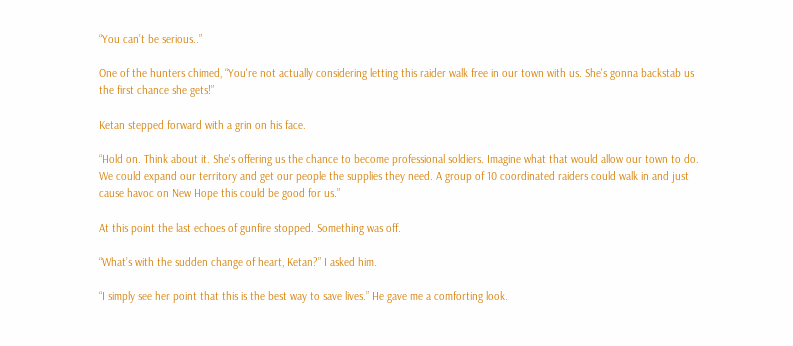“You can’t be serious..”

One of the hunters chimed, “You're not actually considering letting this raider walk free in our town with us. She's gonna backstab us the first chance she gets!”

Ketan stepped forward with a grin on his face.

“Hold on. Think about it. She's offering us the chance to become professional soldiers. Imagine what that would allow our town to do. We could expand our territory and get our people the supplies they need. A group of 10 coordinated raiders could walk in and just cause havoc on New Hope this could be good for us.”

At this point the last echoes of gunfire stopped. Something was off.

“What’s with the sudden change of heart, Ketan?” I asked him.

“I simply see her point that this is the best way to save lives.” He gave me a comforting look.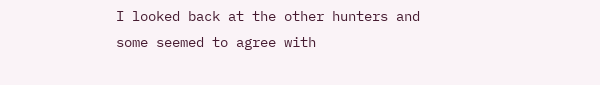I looked back at the other hunters and some seemed to agree with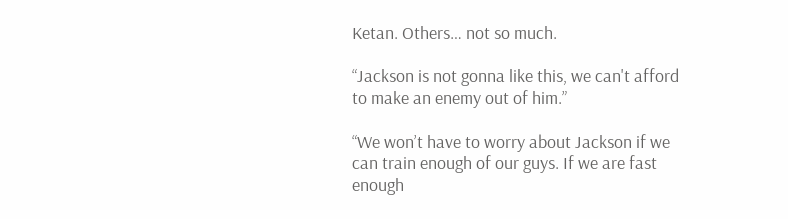Ketan. Others… not so much.

“Jackson is not gonna like this, we can't afford to make an enemy out of him.”

“We won’t have to worry about Jackson if we can train enough of our guys. If we are fast enough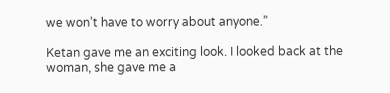we won’t have to worry about anyone.”

Ketan gave me an exciting look. I looked back at the woman, she gave me a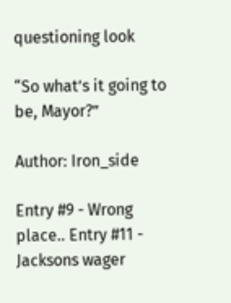questioning look

“So what’s it going to be, Mayor?”

Author: Iron_side

Entry #9 - Wrong place.. Entry #11 - Jacksons wager